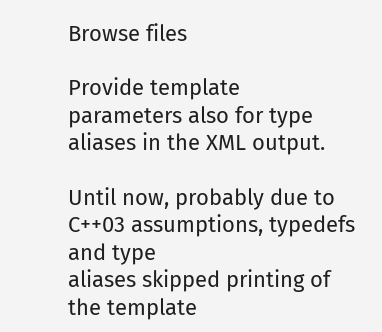Browse files

Provide template parameters also for type aliases in the XML output.

Until now, probably due to C++03 assumptions, typedefs and type
aliases skipped printing of the template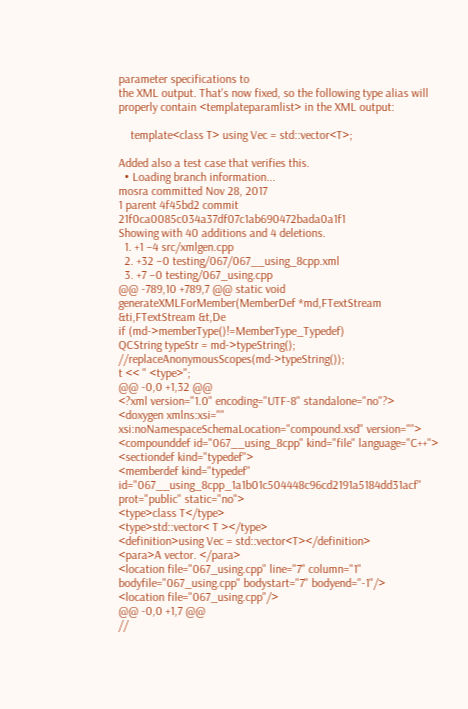parameter specifications to
the XML output. That's now fixed, so the following type alias will
properly contain <templateparamlist> in the XML output:

    template<class T> using Vec = std::vector<T>;

Added also a test case that verifies this.
  • Loading branch information...
mosra committed Nov 28, 2017
1 parent 4f45bd2 commit 21f0ca0085c034a37df07c1ab690472bada0a1f1
Showing with 40 additions and 4 deletions.
  1. +1 −4 src/xmlgen.cpp
  2. +32 −0 testing/067/067__using_8cpp.xml
  3. +7 −0 testing/067_using.cpp
@@ -789,10 +789,7 @@ static void generateXMLForMember(MemberDef *md,FTextStream &ti,FTextStream &t,De
if (md->memberType()!=MemberType_Typedef)
QCString typeStr = md->typeString(); //replaceAnonymousScopes(md->typeString());
t << " <type>";
@@ -0,0 +1,32 @@
<?xml version="1.0" encoding="UTF-8" standalone="no"?>
<doxygen xmlns:xsi="" xsi:noNamespaceSchemaLocation="compound.xsd" version="">
<compounddef id="067__using_8cpp" kind="file" language="C++">
<sectiondef kind="typedef">
<memberdef kind="typedef" id="067__using_8cpp_1a1b01c504448c96cd2191a5184dd31acf" prot="public" static="no">
<type>class T</type>
<type>std::vector< T ></type>
<definition>using Vec = std::vector<T></definition>
<para>A vector. </para>
<location file="067_using.cpp" line="7" column="1" bodyfile="067_using.cpp" bodystart="7" bodyend="-1"/>
<location file="067_using.cpp"/>
@@ -0,0 +1,7 @@
//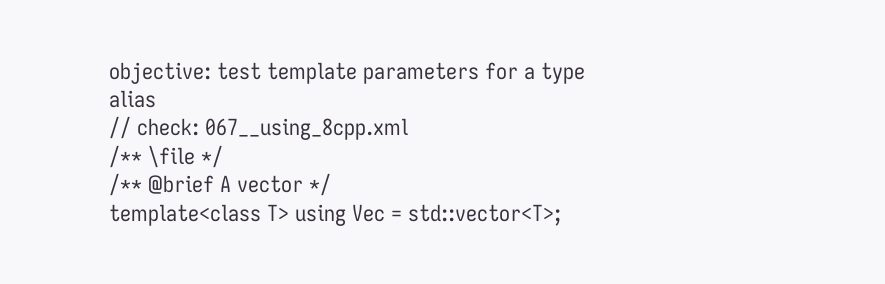objective: test template parameters for a type alias
// check: 067__using_8cpp.xml
/** \file */
/** @brief A vector */
template<class T> using Vec = std::vector<T>;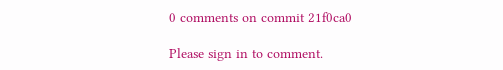0 comments on commit 21f0ca0

Please sign in to comment.